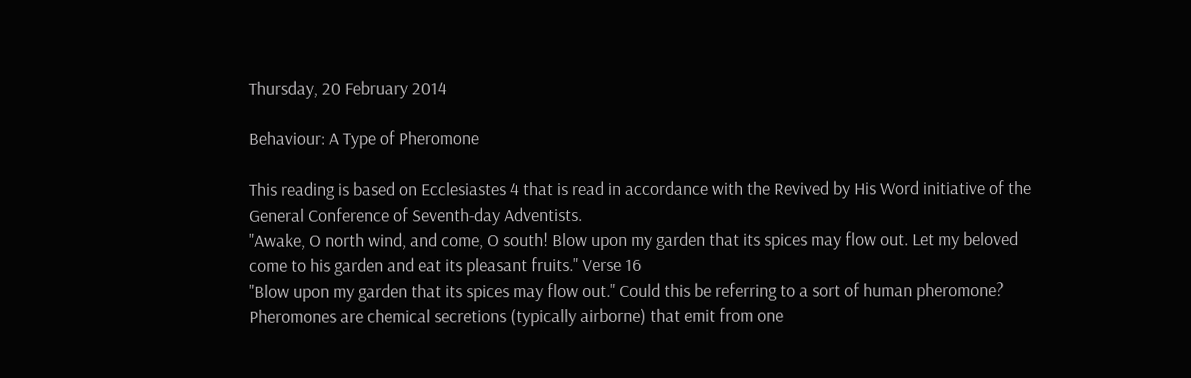Thursday, 20 February 2014

Behaviour: A Type of Pheromone

This reading is based on Ecclesiastes 4 that is read in accordance with the Revived by His Word initiative of the General Conference of Seventh-day Adventists.
"Awake, O north wind, and come, O south! Blow upon my garden that its spices may flow out. Let my beloved come to his garden and eat its pleasant fruits." Verse 16
"Blow upon my garden that its spices may flow out." Could this be referring to a sort of human pheromone? Pheromones are chemical secretions (typically airborne) that emit from one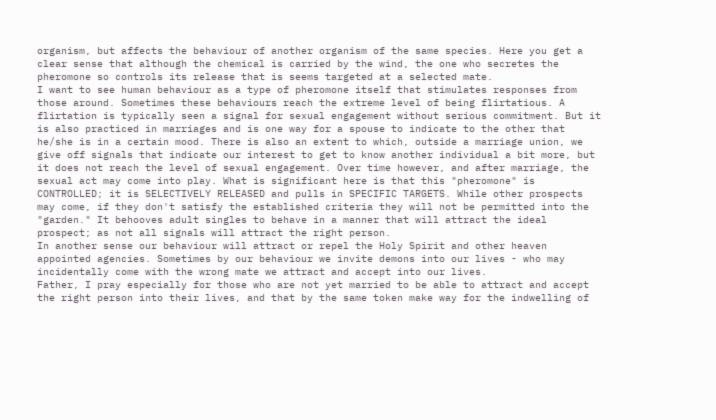organism, but affects the behaviour of another organism of the same species. Here you get a clear sense that although the chemical is carried by the wind, the one who secretes the pheromone so controls its release that is seems targeted at a selected mate.
I want to see human behaviour as a type of pheromone itself that stimulates responses from those around. Sometimes these behaviours reach the extreme level of being flirtatious. A flirtation is typically seen a signal for sexual engagement without serious commitment. But it is also practiced in marriages and is one way for a spouse to indicate to the other that he/she is in a certain mood. There is also an extent to which, outside a marriage union, we give off signals that indicate our interest to get to know another individual a bit more, but it does not reach the level of sexual engagement. Over time however, and after marriage, the sexual act may come into play. What is significant here is that this "pheromone" is CONTROLLED; it is SELECTIVELY RELEASED and pulls in SPECIFIC TARGETS. While other prospects may come, if they don't satisfy the established criteria they will not be permitted into the "garden." It behooves adult singles to behave in a manner that will attract the ideal prospect; as not all signals will attract the right person.
In another sense our behaviour will attract or repel the Holy Spirit and other heaven appointed agencies. Sometimes by our behaviour we invite demons into our lives - who may incidentally come with the wrong mate we attract and accept into our lives.
Father, I pray especially for those who are not yet married to be able to attract and accept the right person into their lives, and that by the same token make way for the indwelling of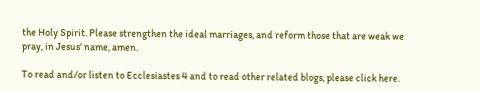the Holy Spirit. Please strengthen the ideal marriages, and reform those that are weak we pray, in Jesus' name, amen.

To read and/or listen to Ecclesiastes 4 and to read other related blogs, please click here.